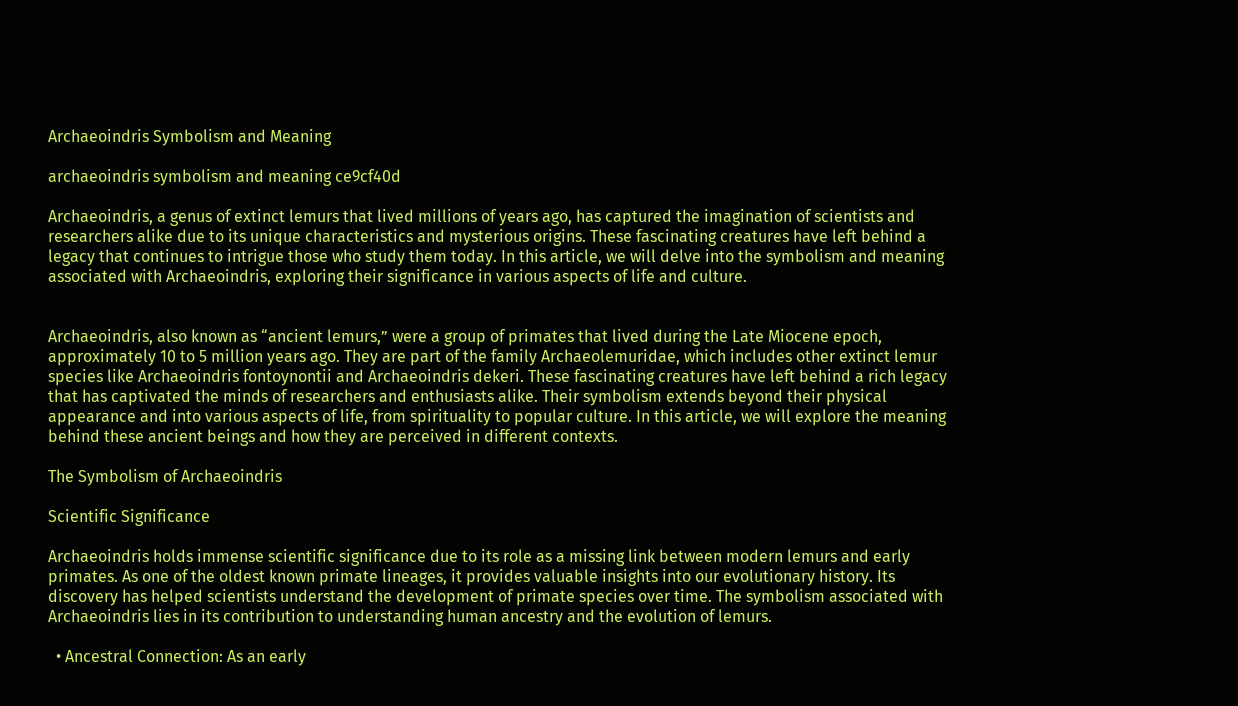Archaeoindris Symbolism and Meaning

archaeoindris symbolism and meaning ce9cf40d

Archaeoindris, a genus of extinct lemurs that lived millions of years ago, has captured the imagination of scientists and researchers alike due to its unique characteristics and mysterious origins. These fascinating creatures have left behind a legacy that continues to intrigue those who study them today. In this article, we will delve into the symbolism and meaning associated with Archaeoindris, exploring their significance in various aspects of life and culture.


Archaeoindris, also known as “ancient lemurs,” were a group of primates that lived during the Late Miocene epoch, approximately 10 to 5 million years ago. They are part of the family Archaeolemuridae, which includes other extinct lemur species like Archaeoindris fontoynontii and Archaeoindris dekeri. These fascinating creatures have left behind a rich legacy that has captivated the minds of researchers and enthusiasts alike. Their symbolism extends beyond their physical appearance and into various aspects of life, from spirituality to popular culture. In this article, we will explore the meaning behind these ancient beings and how they are perceived in different contexts.

The Symbolism of Archaeoindris

Scientific Significance

Archaeoindris holds immense scientific significance due to its role as a missing link between modern lemurs and early primates. As one of the oldest known primate lineages, it provides valuable insights into our evolutionary history. Its discovery has helped scientists understand the development of primate species over time. The symbolism associated with Archaeoindris lies in its contribution to understanding human ancestry and the evolution of lemurs.

  • Ancestral Connection: As an early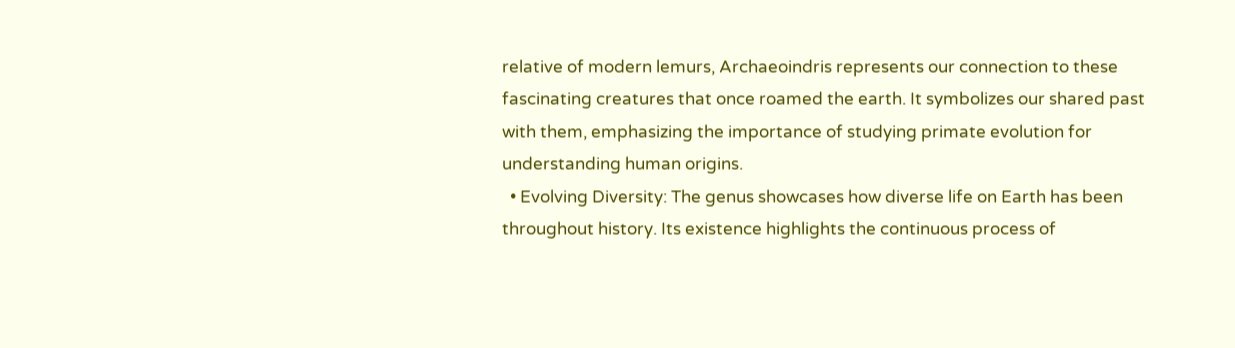relative of modern lemurs, Archaeoindris represents our connection to these fascinating creatures that once roamed the earth. It symbolizes our shared past with them, emphasizing the importance of studying primate evolution for understanding human origins.
  • Evolving Diversity: The genus showcases how diverse life on Earth has been throughout history. Its existence highlights the continuous process of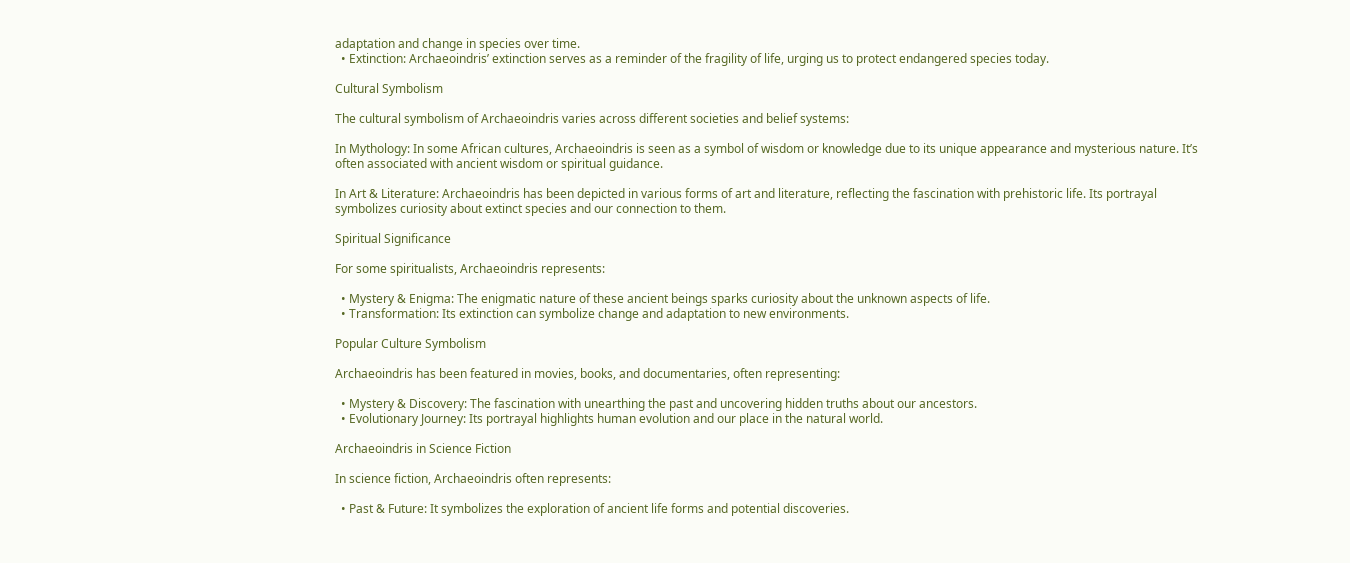adaptation and change in species over time.
  • Extinction: Archaeoindris’ extinction serves as a reminder of the fragility of life, urging us to protect endangered species today.

Cultural Symbolism

The cultural symbolism of Archaeoindris varies across different societies and belief systems:

In Mythology: In some African cultures, Archaeoindris is seen as a symbol of wisdom or knowledge due to its unique appearance and mysterious nature. It’s often associated with ancient wisdom or spiritual guidance.

In Art & Literature: Archaeoindris has been depicted in various forms of art and literature, reflecting the fascination with prehistoric life. Its portrayal symbolizes curiosity about extinct species and our connection to them.

Spiritual Significance

For some spiritualists, Archaeoindris represents:

  • Mystery & Enigma: The enigmatic nature of these ancient beings sparks curiosity about the unknown aspects of life.
  • Transformation: Its extinction can symbolize change and adaptation to new environments.

Popular Culture Symbolism

Archaeoindris has been featured in movies, books, and documentaries, often representing:

  • Mystery & Discovery: The fascination with unearthing the past and uncovering hidden truths about our ancestors.
  • Evolutionary Journey: Its portrayal highlights human evolution and our place in the natural world.

Archaeoindris in Science Fiction

In science fiction, Archaeoindris often represents:

  • Past & Future: It symbolizes the exploration of ancient life forms and potential discoveries.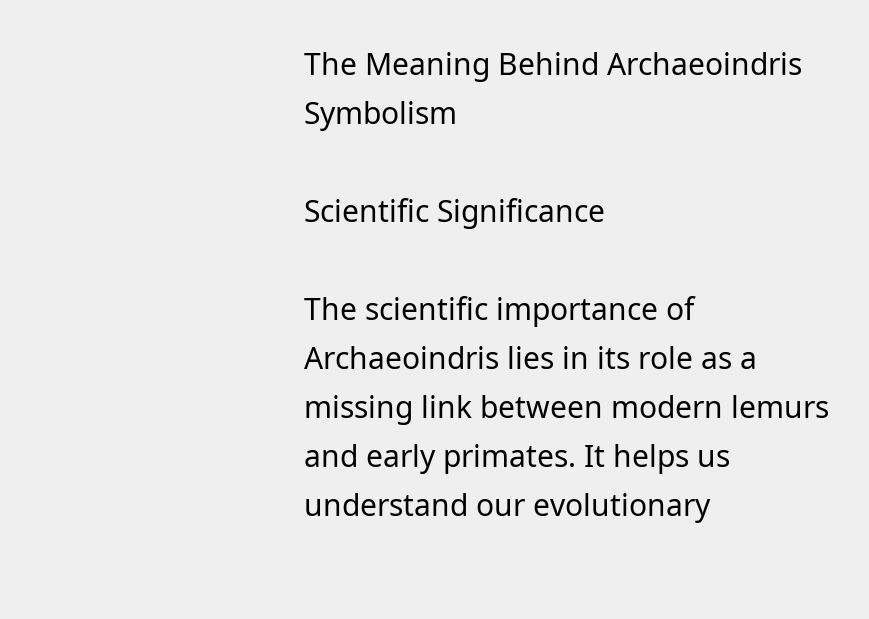The Meaning Behind Archaeoindris Symbolism

Scientific Significance

The scientific importance of Archaeoindris lies in its role as a missing link between modern lemurs and early primates. It helps us understand our evolutionary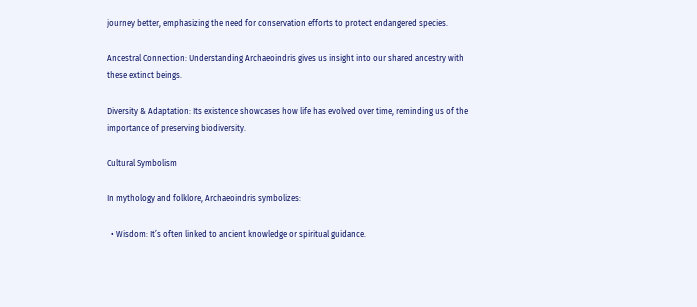journey better, emphasizing the need for conservation efforts to protect endangered species.

Ancestral Connection: Understanding Archaeoindris gives us insight into our shared ancestry with these extinct beings.

Diversity & Adaptation: Its existence showcases how life has evolved over time, reminding us of the importance of preserving biodiversity.

Cultural Symbolism

In mythology and folklore, Archaeoindris symbolizes:

  • Wisdom: It’s often linked to ancient knowledge or spiritual guidance.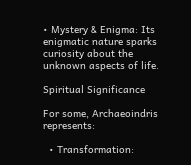• Mystery & Enigma: Its enigmatic nature sparks curiosity about the unknown aspects of life.

Spiritual Significance

For some, Archaeoindris represents:

  • Transformation: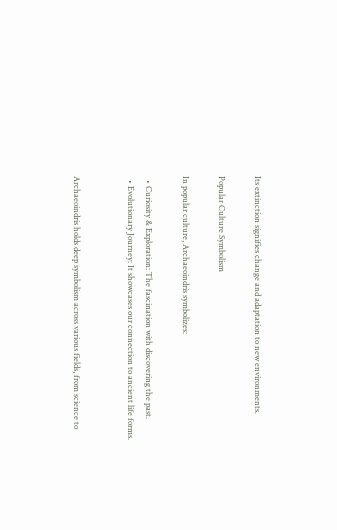Its extinction signifies change and adaptation to new environments.

Popular Culture Symbolism

In popular culture, Archaeoindris symbolizes:

  • Curiosity & Exploration: The fascination with discovering the past.
  • Evolutionary Journey: It showcases our connection to ancient life forms.


Archaeoindris holds deep symbolism across various fields, from science to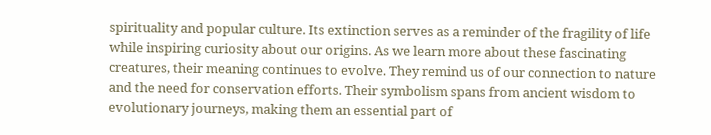spirituality and popular culture. Its extinction serves as a reminder of the fragility of life while inspiring curiosity about our origins. As we learn more about these fascinating creatures, their meaning continues to evolve. They remind us of our connection to nature and the need for conservation efforts. Their symbolism spans from ancient wisdom to evolutionary journeys, making them an essential part of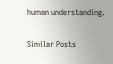human understanding.

Similar Posts